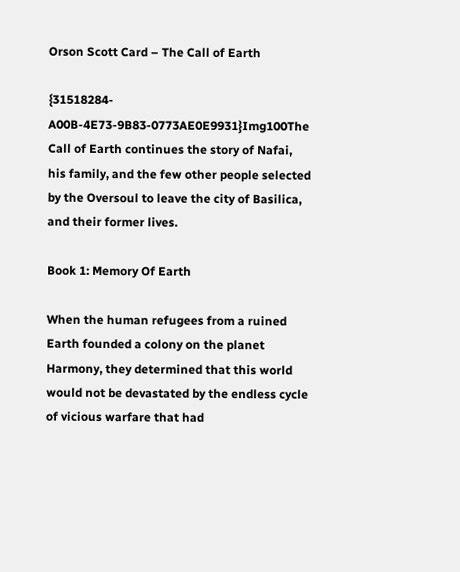Orson Scott Card – The Call of Earth

{31518284-A00B-4E73-9B83-0773AE0E9931}Img100The Call of Earth continues the story of Nafai, his family, and the few other people selected by the Oversoul to leave the city of Basilica, and their former lives.

Book 1: Memory Of Earth

When the human refugees from a ruined Earth founded a colony on the planet Harmony, they determined that this world would not be devastated by the endless cycle of vicious warfare that had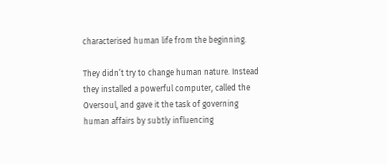characterised human life from the beginning.

They didn’t try to change human nature. Instead they installed a powerful computer, called the Oversoul, and gave it the task of governing human affairs by subtly influencing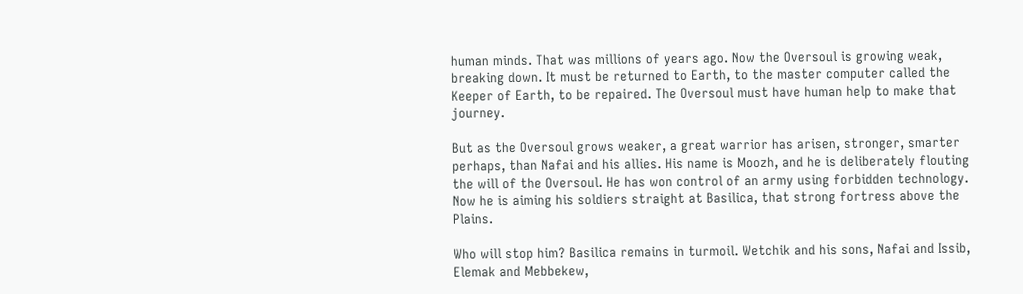human minds. That was millions of years ago. Now the Oversoul is growing weak, breaking down. It must be returned to Earth, to the master computer called the Keeper of Earth, to be repaired. The Oversoul must have human help to make that journey.

But as the Oversoul grows weaker, a great warrior has arisen, stronger, smarter perhaps, than Nafai and his allies. His name is Moozh, and he is deliberately flouting the will of the Oversoul. He has won control of an army using forbidden technology. Now he is aiming his soldiers straight at Basilica, that strong fortress above the Plains.

Who will stop him? Basilica remains in turmoil. Wetchik and his sons, Nafai and Issib, Elemak and Mebbekew,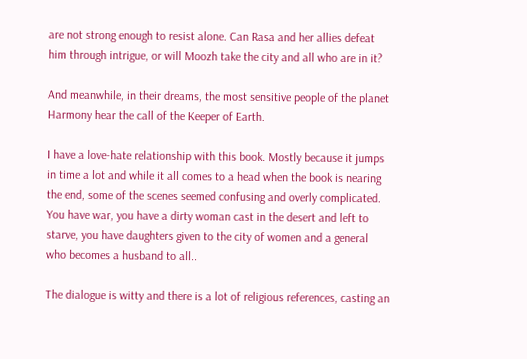are not strong enough to resist alone. Can Rasa and her allies defeat him through intrigue, or will Moozh take the city and all who are in it?

And meanwhile, in their dreams, the most sensitive people of the planet Harmony hear the call of the Keeper of Earth.

I have a love-hate relationship with this book. Mostly because it jumps in time a lot and while it all comes to a head when the book is nearing the end, some of the scenes seemed confusing and overly complicated. You have war, you have a dirty woman cast in the desert and left to starve, you have daughters given to the city of women and a general who becomes a husband to all..

The dialogue is witty and there is a lot of religious references, casting an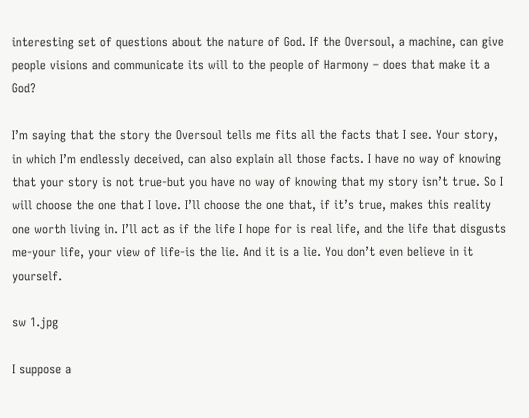interesting set of questions about the nature of God. If the Oversoul, a machine, can give people visions and communicate its will to the people of Harmony – does that make it a God?

I’m saying that the story the Oversoul tells me fits all the facts that I see. Your story, in which I’m endlessly deceived, can also explain all those facts. I have no way of knowing that your story is not true-but you have no way of knowing that my story isn’t true. So I will choose the one that I love. I’ll choose the one that, if it’s true, makes this reality one worth living in. I’ll act as if the life I hope for is real life, and the life that disgusts me-your life, your view of life-is the lie. And it is a lie. You don’t even believe in it yourself.

sw 1.jpg

I suppose a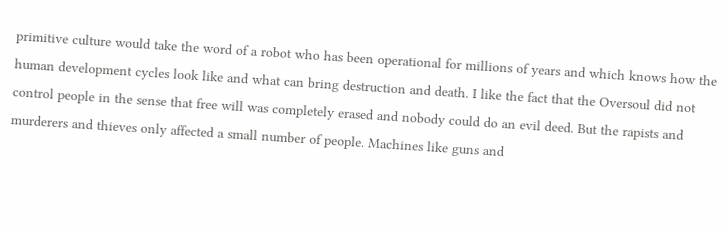primitive culture would take the word of a robot who has been operational for millions of years and which knows how the human development cycles look like and what can bring destruction and death. I like the fact that the Oversoul did not control people in the sense that free will was completely erased and nobody could do an evil deed. But the rapists and murderers and thieves only affected a small number of people. Machines like guns and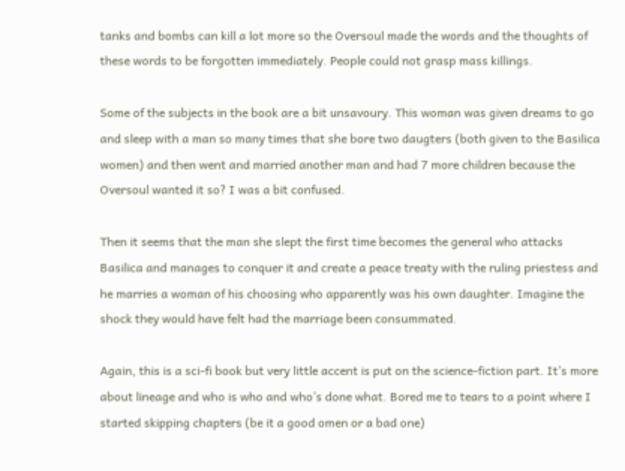tanks and bombs can kill a lot more so the Oversoul made the words and the thoughts of these words to be forgotten immediately. People could not grasp mass killings.

Some of the subjects in the book are a bit unsavoury. This woman was given dreams to go and sleep with a man so many times that she bore two daugters (both given to the Basilica women) and then went and married another man and had 7 more children because the Oversoul wanted it so? I was a bit confused.

Then it seems that the man she slept the first time becomes the general who attacks Basilica and manages to conquer it and create a peace treaty with the ruling priestess and he marries a woman of his choosing who apparently was his own daughter. Imagine the shock they would have felt had the marriage been consummated.

Again, this is a sci-fi book but very little accent is put on the science-fiction part. It’s more about lineage and who is who and who’s done what. Bored me to tears to a point where I started skipping chapters (be it a good omen or a bad one)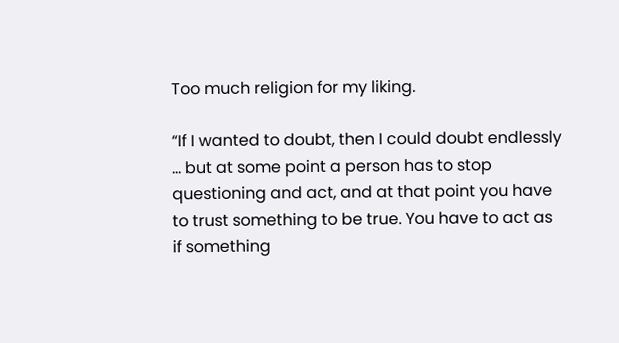Too much religion for my liking.

“If I wanted to doubt, then I could doubt endlessly … but at some point a person has to stop questioning and act, and at that point you have to trust something to be true. You have to act as if something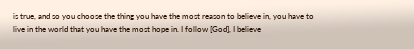is true, and so you choose the thing you have the most reason to believe in, you have to live in the world that you have the most hope in. I follow [God], I believe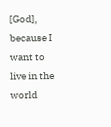[God], because I want to live in the world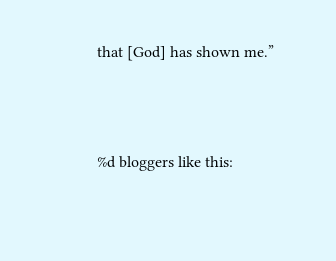that [God] has shown me.”



%d bloggers like this: